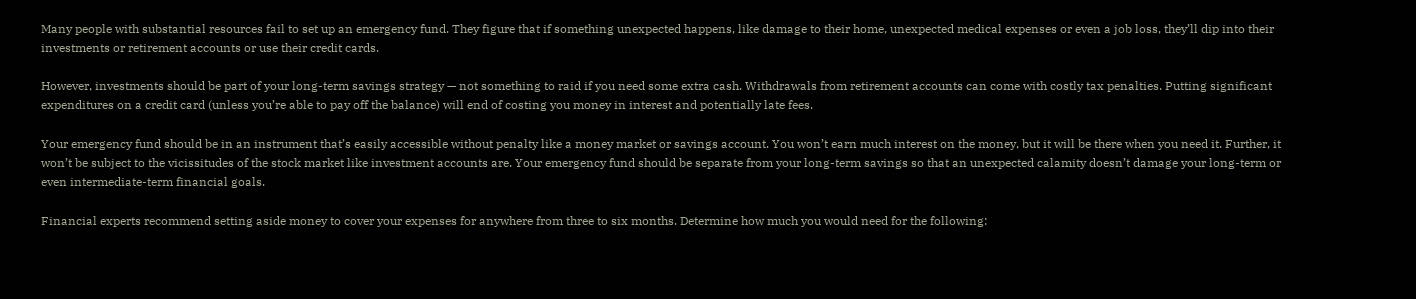Many people with substantial resources fail to set up an emergency fund. They figure that if something unexpected happens, like damage to their home, unexpected medical expenses or even a job loss, they’ll dip into their investments or retirement accounts or use their credit cards.

However, investments should be part of your long-term savings strategy — not something to raid if you need some extra cash. Withdrawals from retirement accounts can come with costly tax penalties. Putting significant expenditures on a credit card (unless you’re able to pay off the balance) will end of costing you money in interest and potentially late fees.

Your emergency fund should be in an instrument that’s easily accessible without penalty like a money market or savings account. You won’t earn much interest on the money, but it will be there when you need it. Further, it won’t be subject to the vicissitudes of the stock market like investment accounts are. Your emergency fund should be separate from your long-term savings so that an unexpected calamity doesn’t damage your long-term or even intermediate-term financial goals.

Financial experts recommend setting aside money to cover your expenses for anywhere from three to six months. Determine how much you would need for the following: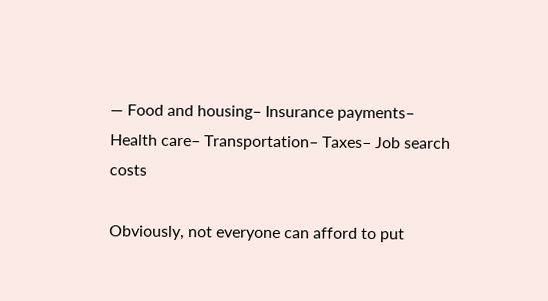— Food and housing– Insurance payments– Health care– Transportation– Taxes– Job search costs

Obviously, not everyone can afford to put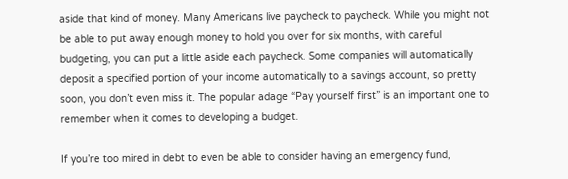aside that kind of money. Many Americans live paycheck to paycheck. While you might not be able to put away enough money to hold you over for six months, with careful budgeting, you can put a little aside each paycheck. Some companies will automatically deposit a specified portion of your income automatically to a savings account, so pretty soon, you don’t even miss it. The popular adage “Pay yourself first” is an important one to remember when it comes to developing a budget.

If you’re too mired in debt to even be able to consider having an emergency fund,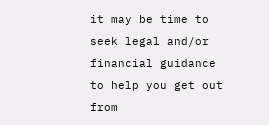it may be time to seek legal and/or financial guidance to help you get out from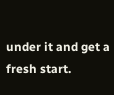under it and get a fresh start.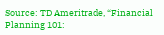Source: TD Ameritrade, “Financial Planning 101: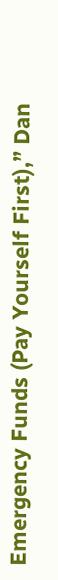Emergency Funds (Pay Yourself First),” Dan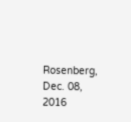Rosenberg, Dec. 08, 2016